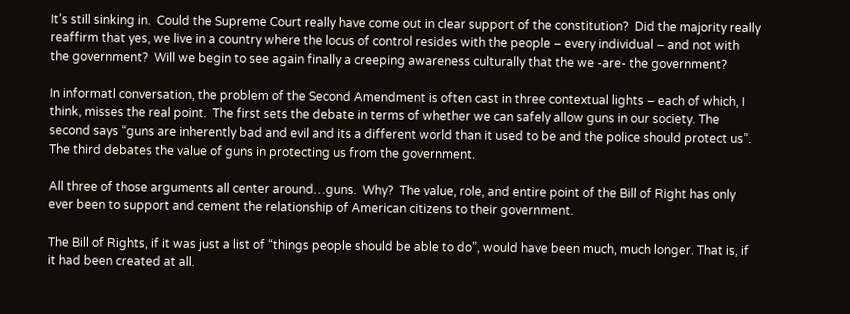It’s still sinking in.  Could the Supreme Court really have come out in clear support of the constitution?  Did the majority really reaffirm that yes, we live in a country where the locus of control resides with the people – every individual – and not with the government?  Will we begin to see again finally a creeping awareness culturally that the we -are- the government?

In informatl conversation, the problem of the Second Amendment is often cast in three contextual lights – each of which, I think, misses the real point.  The first sets the debate in terms of whether we can safely allow guns in our society. The second says “guns are inherently bad and evil and its a different world than it used to be and the police should protect us”.  The third debates the value of guns in protecting us from the government.

All three of those arguments all center around…guns.  Why?  The value, role, and entire point of the Bill of Right has only ever been to support and cement the relationship of American citizens to their government.

The Bill of Rights, if it was just a list of “things people should be able to do”, would have been much, much longer. That is, if it had been created at all.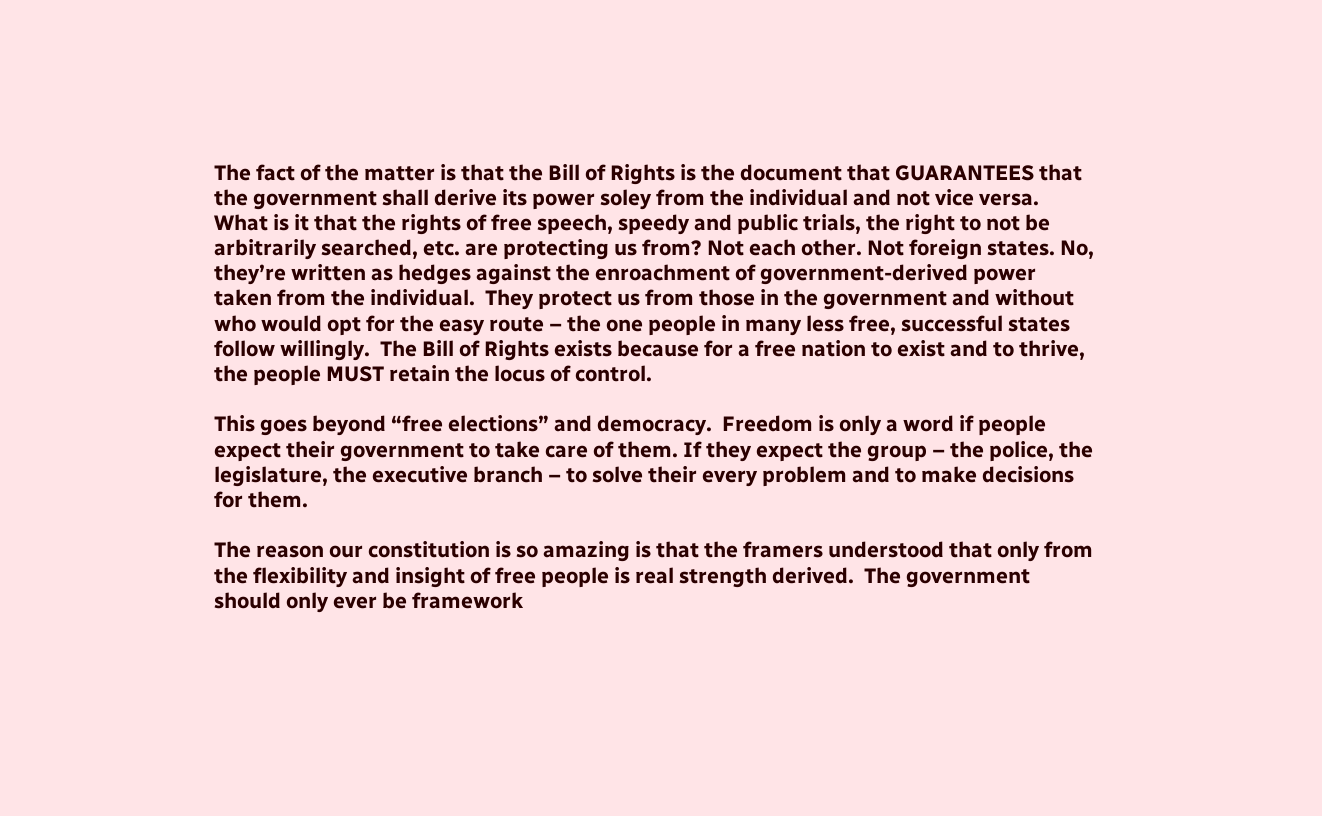The fact of the matter is that the Bill of Rights is the document that GUARANTEES that the government shall derive its power soley from the individual and not vice versa.  What is it that the rights of free speech, speedy and public trials, the right to not be arbitrarily searched, etc. are protecting us from? Not each other. Not foreign states. No, they’re written as hedges against the enroachment of government-derived power taken from the individual.  They protect us from those in the government and without who would opt for the easy route – the one people in many less free, successful states follow willingly.  The Bill of Rights exists because for a free nation to exist and to thrive, the people MUST retain the locus of control.

This goes beyond “free elections” and democracy.  Freedom is only a word if people expect their government to take care of them. If they expect the group – the police, the legislature, the executive branch – to solve their every problem and to make decisions for them.

The reason our constitution is so amazing is that the framers understood that only from the flexibility and insight of free people is real strength derived.  The government should only ever be framework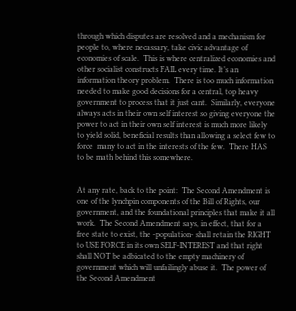through which disputes are resolved and a mechanism for people to, where necassary, take civic advantage of economies of scale.  This is where centralized economies and other socialist constructs FAIL every time. It’s an information theory problem.  There is too much information needed to make good decisions for a central, top heavy government to process that it just cant.  Similarly, everyone always acts in their own self interest so giving everyone the power to act in their own self interest is much more likely to yield solid, beneficial results than allowing a select few to force  many to act in the interests of the few.  There HAS to be math behind this somewhere.


At any rate, back to the point:  The Second Amendment is one of the lynchpin components of the Bill of Rights, our government, and the foundational principles that make it all work.  The Second Amendment says, in effect, that for a free state to exist, the -population- shall retain the RIGHT to USE FORCE in its own SELF-INTEREST and that right shall NOT be adbicated to the empty machinery of government which will unfailingly abuse it.  The power of the Second Amendment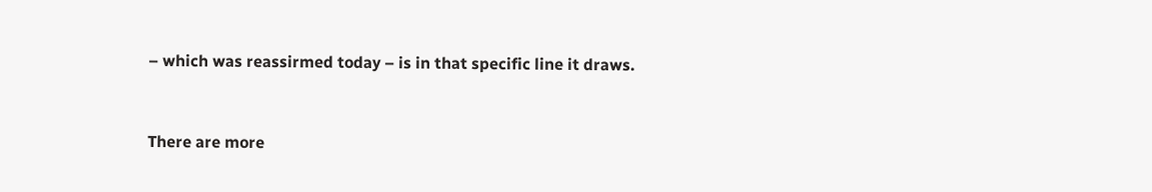– which was reassirmed today – is in that specific line it draws.


There are more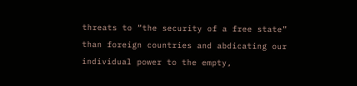threats to “the security of a free state” than foreign countries and abdicating our individual power to the empty,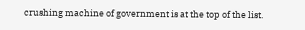crushing machine of government is at the top of the list.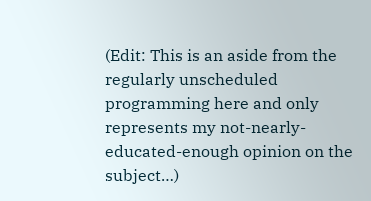(Edit: This is an aside from the regularly unscheduled programming here and only represents my not-nearly-educated-enough opinion on the subject…)